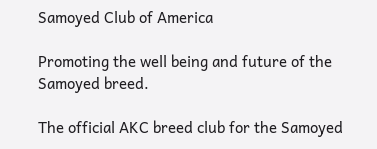Samoyed Club of America

Promoting the well being and future of the Samoyed breed.

The official AKC breed club for the Samoyed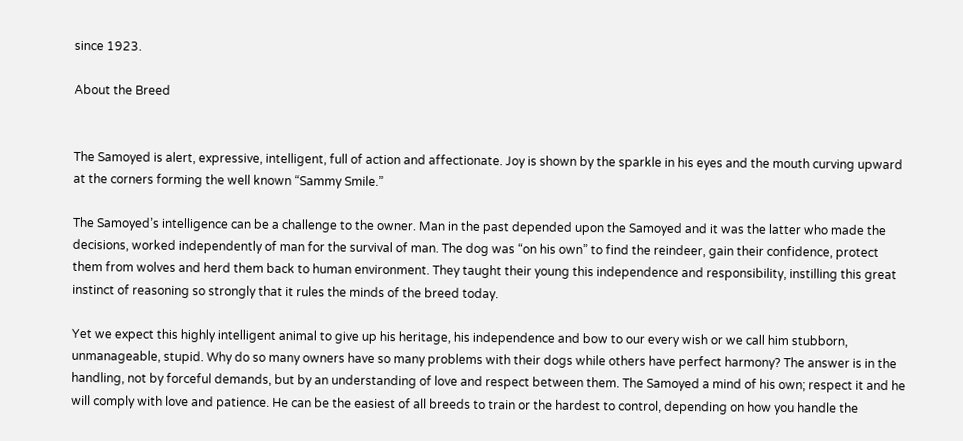since 1923.

About the Breed


The Samoyed is alert, expressive, intelligent, full of action and affectionate. Joy is shown by the sparkle in his eyes and the mouth curving upward at the corners forming the well known “Sammy Smile.”

The Samoyed’s intelligence can be a challenge to the owner. Man in the past depended upon the Samoyed and it was the latter who made the decisions, worked independently of man for the survival of man. The dog was “on his own” to find the reindeer, gain their confidence, protect them from wolves and herd them back to human environment. They taught their young this independence and responsibility, instilling this great instinct of reasoning so strongly that it rules the minds of the breed today.

Yet we expect this highly intelligent animal to give up his heritage, his independence and bow to our every wish or we call him stubborn, unmanageable, stupid. Why do so many owners have so many problems with their dogs while others have perfect harmony? The answer is in the handling, not by forceful demands, but by an understanding of love and respect between them. The Samoyed a mind of his own; respect it and he will comply with love and patience. He can be the easiest of all breeds to train or the hardest to control, depending on how you handle the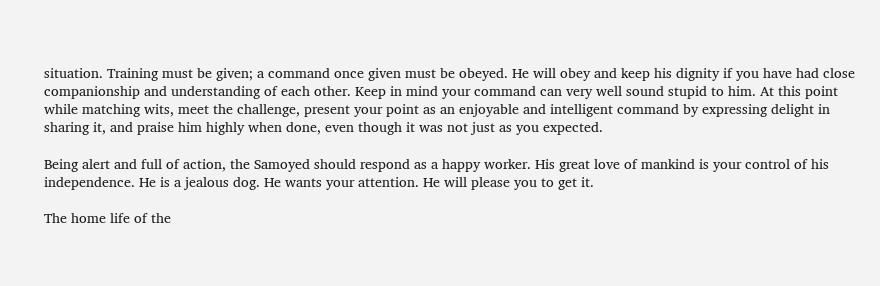situation. Training must be given; a command once given must be obeyed. He will obey and keep his dignity if you have had close companionship and understanding of each other. Keep in mind your command can very well sound stupid to him. At this point while matching wits, meet the challenge, present your point as an enjoyable and intelligent command by expressing delight in sharing it, and praise him highly when done, even though it was not just as you expected.

Being alert and full of action, the Samoyed should respond as a happy worker. His great love of mankind is your control of his independence. He is a jealous dog. He wants your attention. He will please you to get it.

The home life of the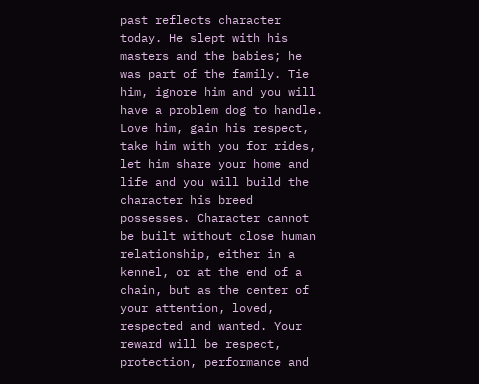past reflects character today. He slept with his masters and the babies; he was part of the family. Tie him, ignore him and you will have a problem dog to handle. Love him, gain his respect, take him with you for rides, let him share your home and life and you will build the character his breed possesses. Character cannot be built without close human relationship, either in a kennel, or at the end of a chain, but as the center of your attention, loved, respected and wanted. Your reward will be respect, protection, performance and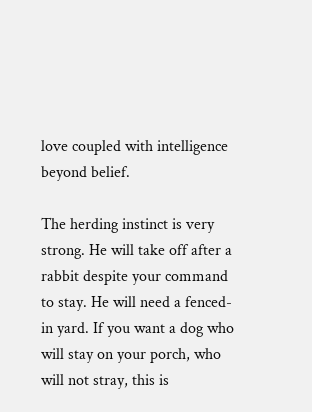love coupled with intelligence beyond belief.

The herding instinct is very strong. He will take off after a rabbit despite your command to stay. He will need a fenced-in yard. If you want a dog who will stay on your porch, who will not stray, this is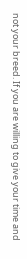not your breed. If you are willing to give your time and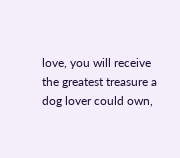love, you will receive the greatest treasure a dog lover could own,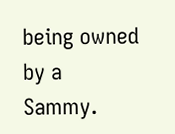being owned by a Sammy.